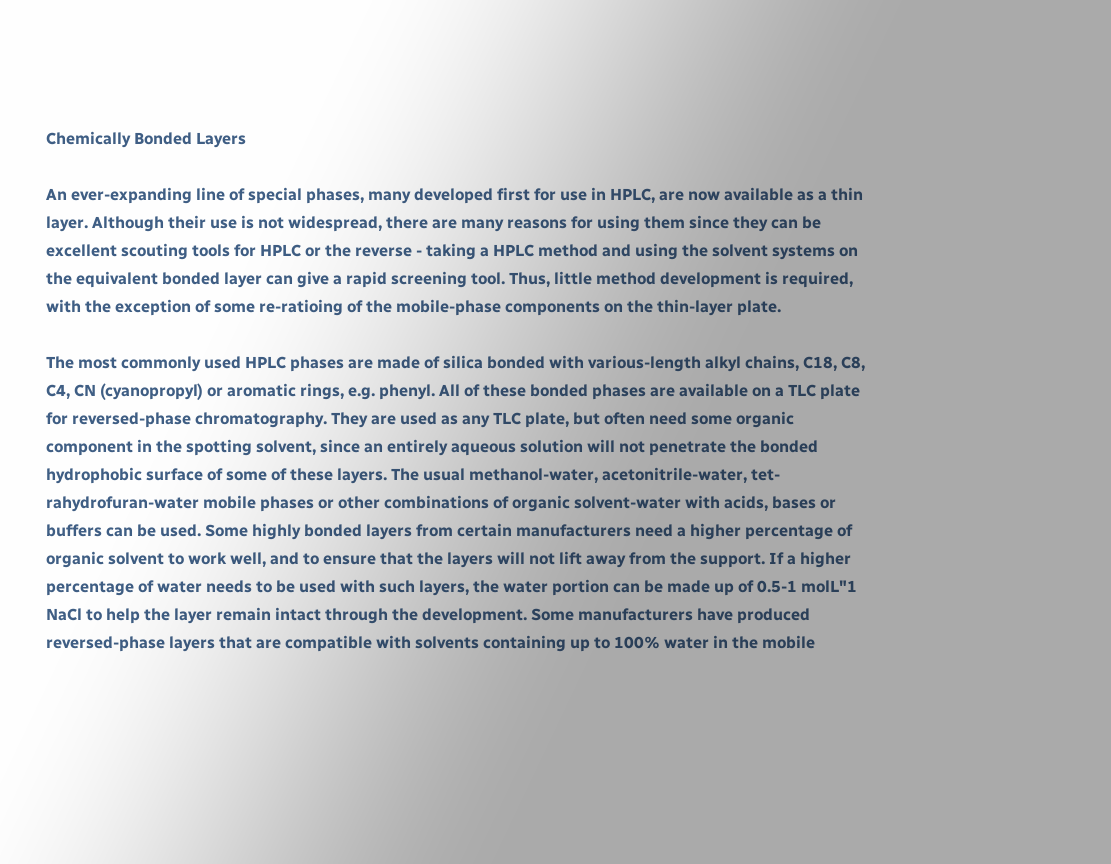Chemically Bonded Layers

An ever-expanding line of special phases, many developed first for use in HPLC, are now available as a thin layer. Although their use is not widespread, there are many reasons for using them since they can be excellent scouting tools for HPLC or the reverse - taking a HPLC method and using the solvent systems on the equivalent bonded layer can give a rapid screening tool. Thus, little method development is required, with the exception of some re-ratioing of the mobile-phase components on the thin-layer plate.

The most commonly used HPLC phases are made of silica bonded with various-length alkyl chains, C18, C8, C4, CN (cyanopropyl) or aromatic rings, e.g. phenyl. All of these bonded phases are available on a TLC plate for reversed-phase chromatography. They are used as any TLC plate, but often need some organic component in the spotting solvent, since an entirely aqueous solution will not penetrate the bonded hydrophobic surface of some of these layers. The usual methanol-water, acetonitrile-water, tet-rahydrofuran-water mobile phases or other combinations of organic solvent-water with acids, bases or buffers can be used. Some highly bonded layers from certain manufacturers need a higher percentage of organic solvent to work well, and to ensure that the layers will not lift away from the support. If a higher percentage of water needs to be used with such layers, the water portion can be made up of 0.5-1 molL"1 NaCl to help the layer remain intact through the development. Some manufacturers have produced reversed-phase layers that are compatible with solvents containing up to 100% water in the mobile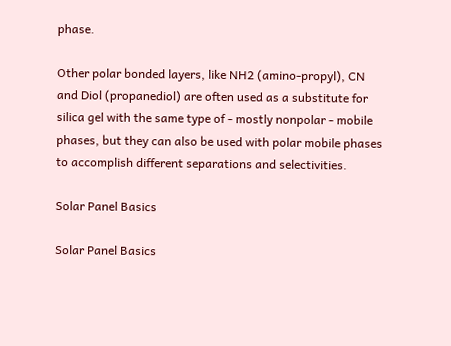phase.

Other polar bonded layers, like NH2 (amino-propyl), CN and Diol (propanediol) are often used as a substitute for silica gel with the same type of - mostly nonpolar - mobile phases, but they can also be used with polar mobile phases to accomplish different separations and selectivities.

Solar Panel Basics

Solar Panel Basics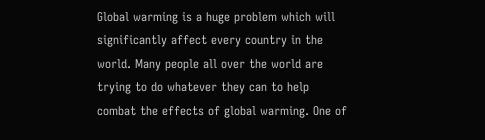Global warming is a huge problem which will significantly affect every country in the world. Many people all over the world are trying to do whatever they can to help combat the effects of global warming. One of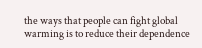the ways that people can fight global warming is to reduce their dependence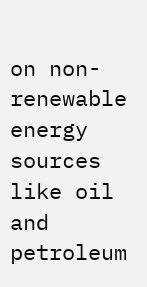on non-renewable energy sources like oil and petroleum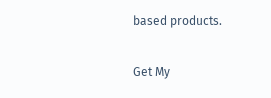based products.

Get My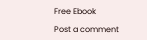Free Ebook

Post a comment